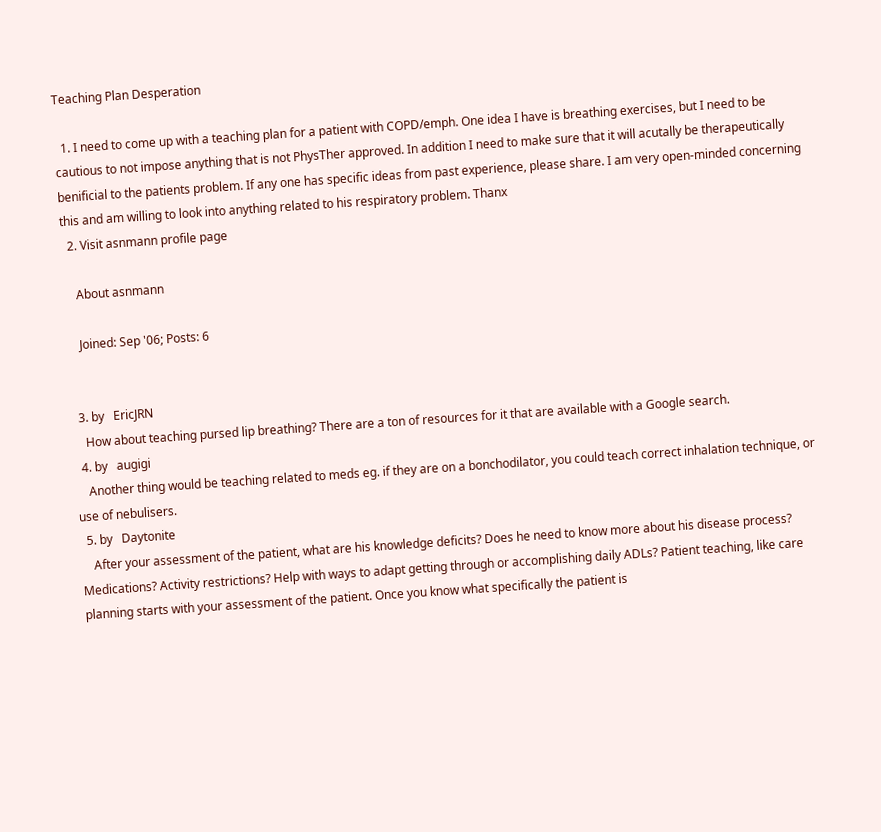Teaching Plan Desperation

  1. I need to come up with a teaching plan for a patient with COPD/emph. One idea I have is breathing exercises, but I need to be cautious to not impose anything that is not PhysTher approved. In addition I need to make sure that it will acutally be therapeutically benificial to the patients problem. If any one has specific ideas from past experience, please share. I am very open-minded concerning this and am willing to look into anything related to his respiratory problem. Thanx
  2. Visit asnmann profile page

    About asnmann

    Joined: Sep '06; Posts: 6


  3. by   EricJRN
    How about teaching pursed lip breathing? There are a ton of resources for it that are available with a Google search.
  4. by   augigi
    Another thing would be teaching related to meds eg. if they are on a bonchodilator, you could teach correct inhalation technique, or use of nebulisers.
  5. by   Daytonite
    After your assessment of the patient, what are his knowledge deficits? Does he need to know more about his disease process? Medications? Activity restrictions? Help with ways to adapt getting through or accomplishing daily ADLs? Patient teaching, like care planning starts with your assessment of the patient. Once you know what specifically the patient is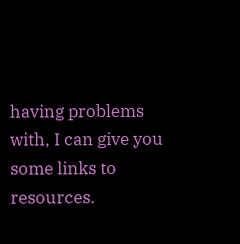having problems with, I can give you some links to resources.